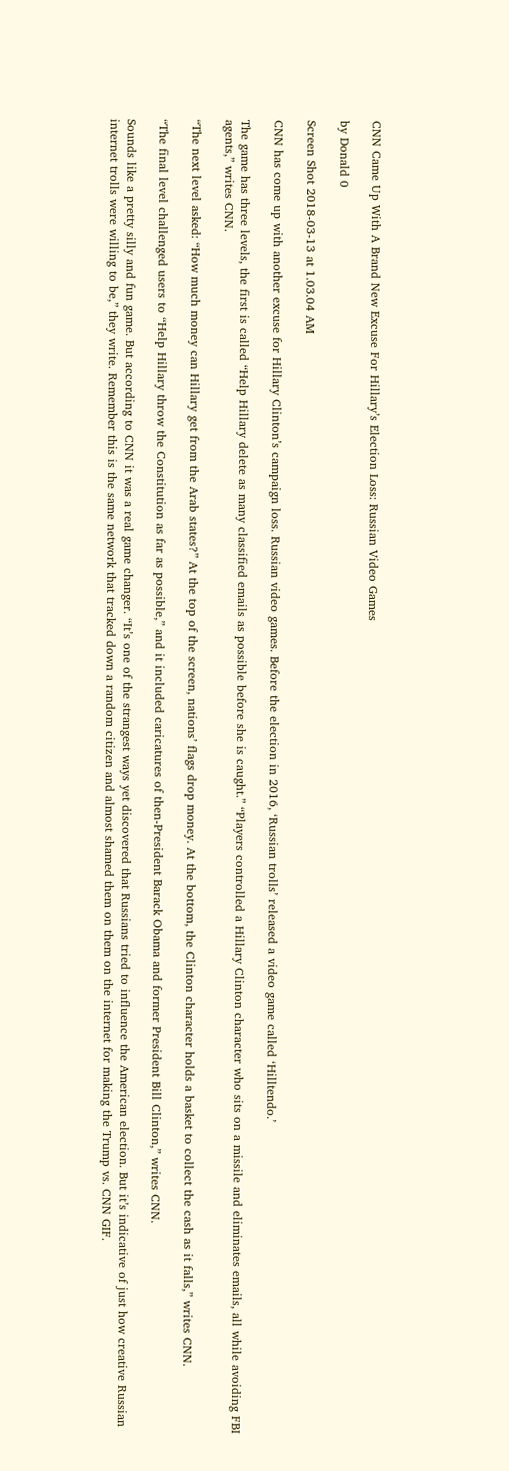CNN Came Up With A Brand New Excuse For Hillary’s Election Loss: Russian Video Games

by Donald 0

Screen Shot 2018-03-13 at 1.03.04 AM

CNN has come up with another excuse for Hillary Clinton’s campaign loss. Russian video games. Before the election in 2016, ‘Russian trolls’ released a video game called ‘Hilltendo.’

The game has three levels, the first is called “Help Hillary delete as many classified emails as possible before she is caught.” “Players controlled a Hillary Clinton character who sits on a missile and eliminates emails, all while avoiding FBI agents,” writes CNN.

“The next level asked: “How much money can Hillary get from the Arab states?” At the top of the screen, nations’ flags drop money. At the bottom, the Clinton character holds a basket to collect the cash as it falls,” writes CNN.

“The final level challenged users to “Help Hillary throw the Constitution as far as possible,” and it included caricatures of then-President Barack Obama and former President Bill Clinton,” writes CNN.

Sounds like a pretty silly and fun game. But according to CNN it was a real game changer. “It’s one of the strangest ways yet discovered that Russians tried to influence the American election. But it’s indicative of just how creative Russian internet trolls were willing to be,” they write. Remember this is the same network that tracked down a random citizen and almost shamed them on them on the internet for making the Trump vs. CNN GIF.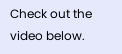Check out the video below.